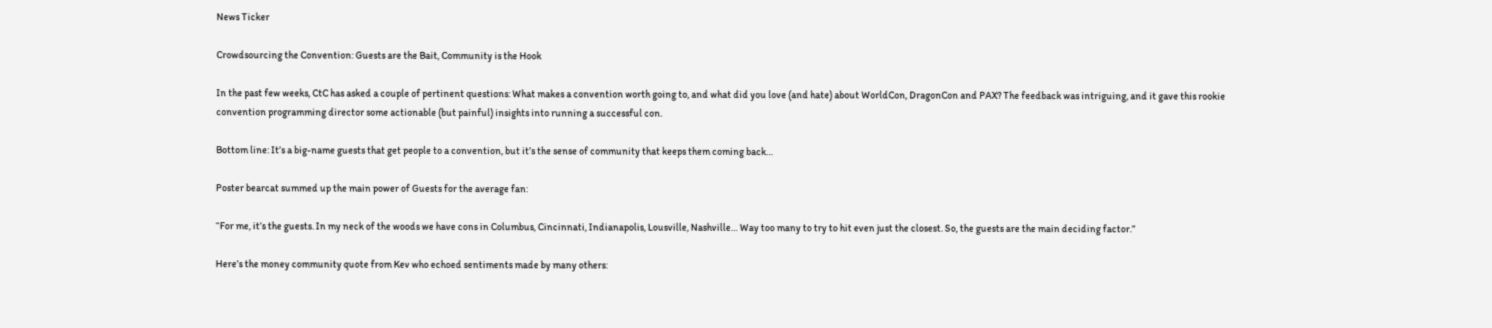News Ticker

Crowdsourcing the Convention: Guests are the Bait, Community is the Hook

In the past few weeks, CtC has asked a couple of pertinent questions: What makes a convention worth going to, and what did you love (and hate) about WorldCon, DragonCon and PAX? The feedback was intriguing, and it gave this rookie convention programming director some actionable (but painful) insights into running a successful con.

Bottom line: It’s a big-name guests that get people to a convention, but it’s the sense of community that keeps them coming back…

Poster bearcat summed up the main power of Guests for the average fan:

“For me, it’s the guests. In my neck of the woods we have cons in Columbus, Cincinnati, Indianapolis, Lousville, Nashville… Way too many to try to hit even just the closest. So, the guests are the main deciding factor.”

Here’s the money community quote from Kev who echoed sentiments made by many others: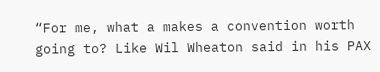“For me, what a makes a convention worth going to? Like Wil Wheaton said in his PAX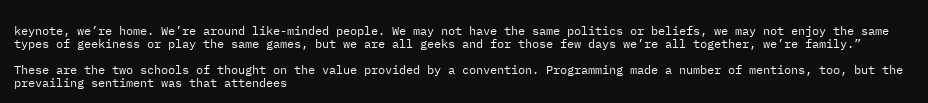keynote, we’re home. We’re around like-minded people. We may not have the same politics or beliefs, we may not enjoy the same types of geekiness or play the same games, but we are all geeks and for those few days we’re all together, we’re family.”

These are the two schools of thought on the value provided by a convention. Programming made a number of mentions, too, but the prevailing sentiment was that attendees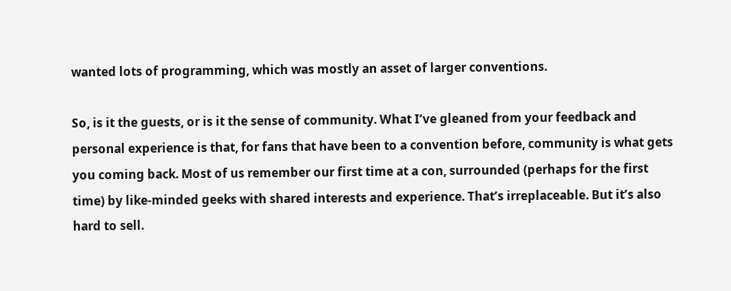wanted lots of programming, which was mostly an asset of larger conventions.

So, is it the guests, or is it the sense of community. What I’ve gleaned from your feedback and personal experience is that, for fans that have been to a convention before, community is what gets you coming back. Most of us remember our first time at a con, surrounded (perhaps for the first time) by like-minded geeks with shared interests and experience. That’s irreplaceable. But it’s also hard to sell.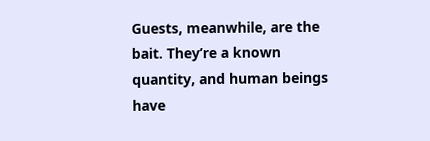Guests, meanwhile, are the bait. They’re a known quantity, and human beings have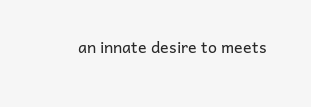an innate desire to meets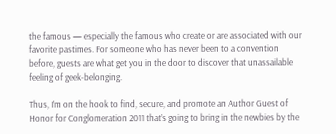the famous — especially the famous who create or are associated with our favorite pastimes. For someone who has never been to a convention before, guests are what get you in the door to discover that unassailable feeling of geek-belonging.

Thus, I’m on the hook to find, secure, and promote an Author Guest of Honor for Conglomeration 2011 that’s going to bring in the newbies by the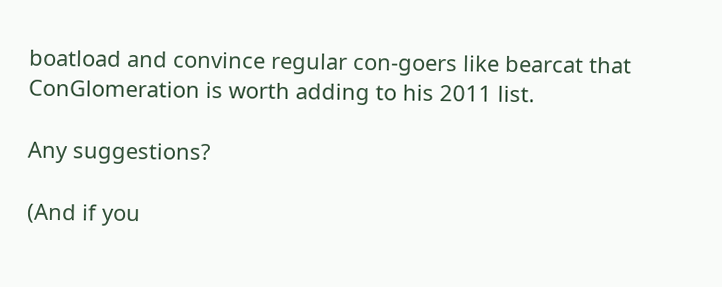boatload and convince regular con-goers like bearcat that ConGlomeration is worth adding to his 2011 list.

Any suggestions?

(And if you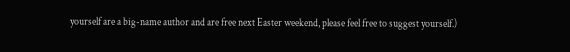yourself are a big-name author and are free next Easter weekend, please feel free to suggest yourself.)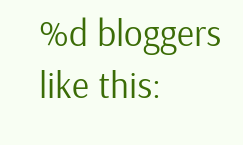%d bloggers like this: